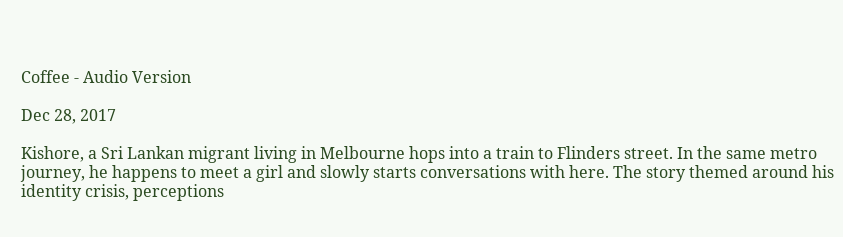Coffee - Audio Version

Dec 28, 2017

Kishore, a Sri Lankan migrant living in Melbourne hops into a train to Flinders street. In the same metro journey, he happens to meet a girl and slowly starts conversations with here. The story themed around his identity crisis, perceptions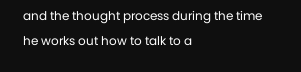and the thought process during the time he works out how to talk to a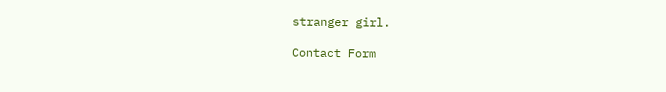stranger girl.

Contact Form